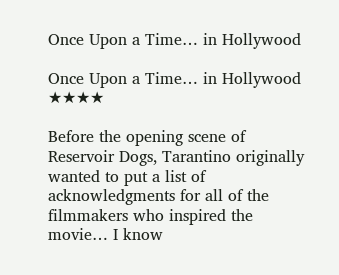Once Upon a Time… in Hollywood

Once Upon a Time… in Hollywood ★★★★

Before the opening scene of Reservoir Dogs, Tarantino originally wanted to put a list of acknowledgments for all of the filmmakers who inspired the movie… I know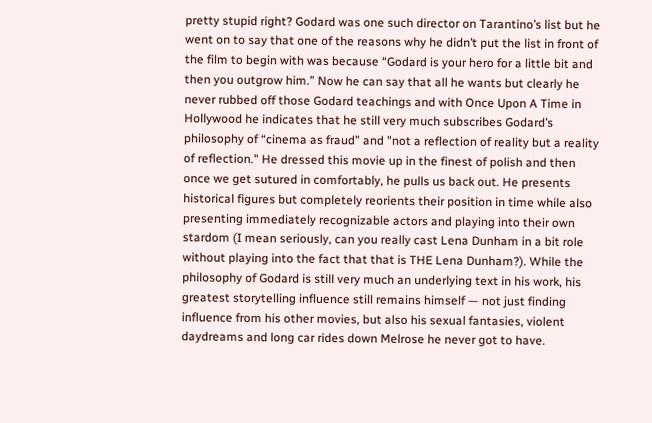pretty stupid right? Godard was one such director on Tarantino’s list but he went on to say that one of the reasons why he didn’t put the list in front of the film to begin with was because “Godard is your hero for a little bit and then you outgrow him.” Now he can say that all he wants but clearly he never rubbed off those Godard teachings and with Once Upon A Time in Hollywood he indicates that he still very much subscribes Godard’s philosophy of “cinema as fraud” and "not a reflection of reality but a reality of reflection." He dressed this movie up in the finest of polish and then once we get sutured in comfortably, he pulls us back out. He presents historical figures but completely reorients their position in time while also presenting immediately recognizable actors and playing into their own stardom (I mean seriously, can you really cast Lena Dunham in a bit role without playing into the fact that that is THE Lena Dunham?). While the philosophy of Godard is still very much an underlying text in his work, his greatest storytelling influence still remains himself — not just finding influence from his other movies, but also his sexual fantasies, violent daydreams and long car rides down Melrose he never got to have.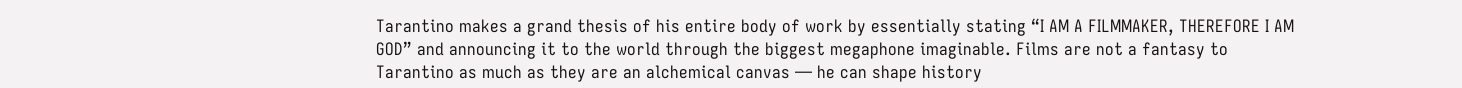Tarantino makes a grand thesis of his entire body of work by essentially stating “I AM A FILMMAKER, THEREFORE I AM GOD” and announcing it to the world through the biggest megaphone imaginable. Films are not a fantasy to Tarantino as much as they are an alchemical canvas — he can shape history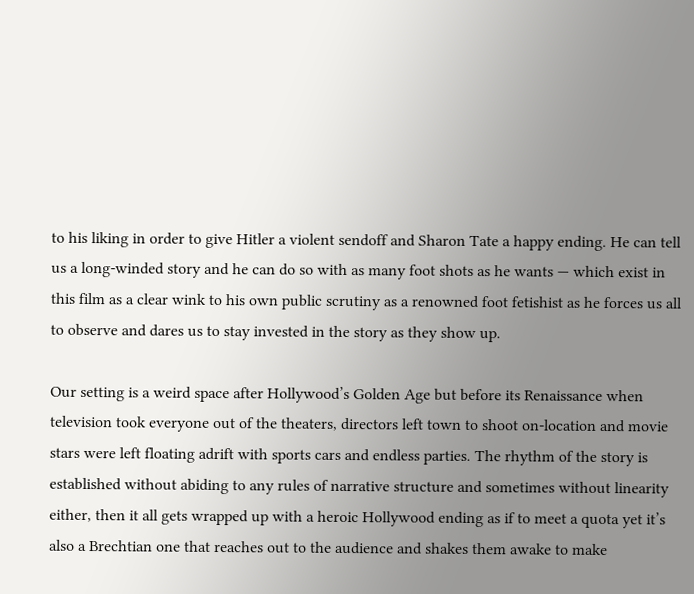to his liking in order to give Hitler a violent sendoff and Sharon Tate a happy ending. He can tell us a long-winded story and he can do so with as many foot shots as he wants — which exist in this film as a clear wink to his own public scrutiny as a renowned foot fetishist as he forces us all to observe and dares us to stay invested in the story as they show up.

Our setting is a weird space after Hollywood’s Golden Age but before its Renaissance when television took everyone out of the theaters, directors left town to shoot on-location and movie stars were left floating adrift with sports cars and endless parties. The rhythm of the story is established without abiding to any rules of narrative structure and sometimes without linearity either, then it all gets wrapped up with a heroic Hollywood ending as if to meet a quota yet it’s also a Brechtian one that reaches out to the audience and shakes them awake to make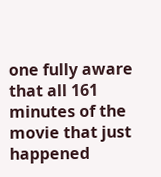one fully aware that all 161 minutes of the movie that just happened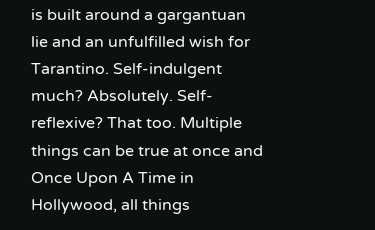is built around a gargantuan lie and an unfulfilled wish for Tarantino. Self-indulgent much? Absolutely. Self-reflexive? That too. Multiple things can be true at once and Once Upon A Time in Hollywood, all things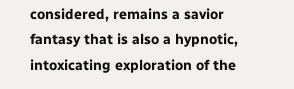considered, remains a savior fantasy that is also a hypnotic, intoxicating exploration of the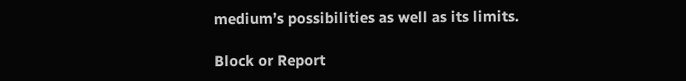medium’s possibilities as well as its limits.

Block or Report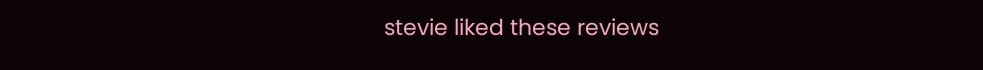stevie liked these reviews